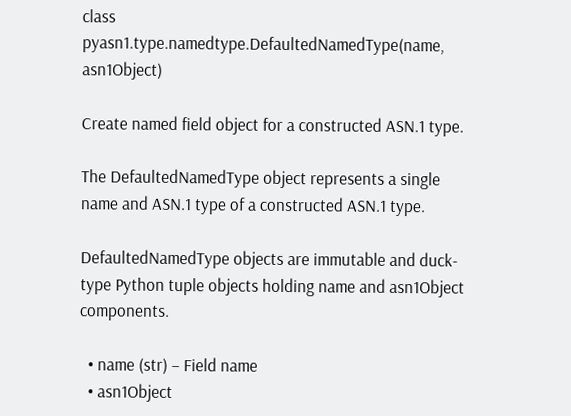class pyasn1.type.namedtype.DefaultedNamedType(name, asn1Object)

Create named field object for a constructed ASN.1 type.

The DefaultedNamedType object represents a single name and ASN.1 type of a constructed ASN.1 type.

DefaultedNamedType objects are immutable and duck-type Python tuple objects holding name and asn1Object components.

  • name (str) – Field name
  • asn1Object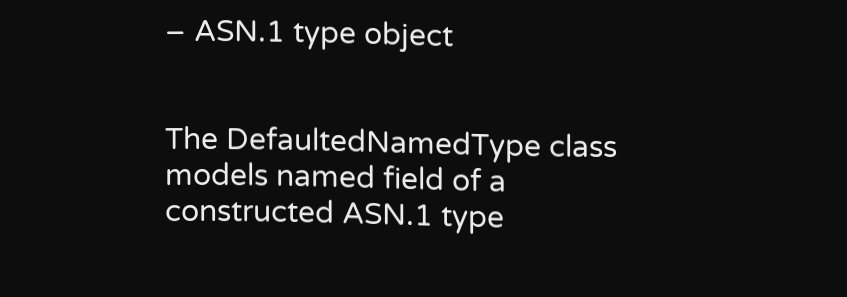– ASN.1 type object


The DefaultedNamedType class models named field of a constructed ASN.1 type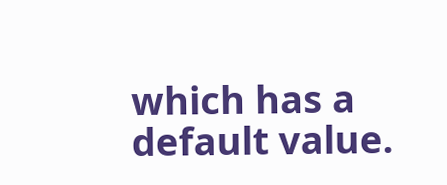which has a default value.